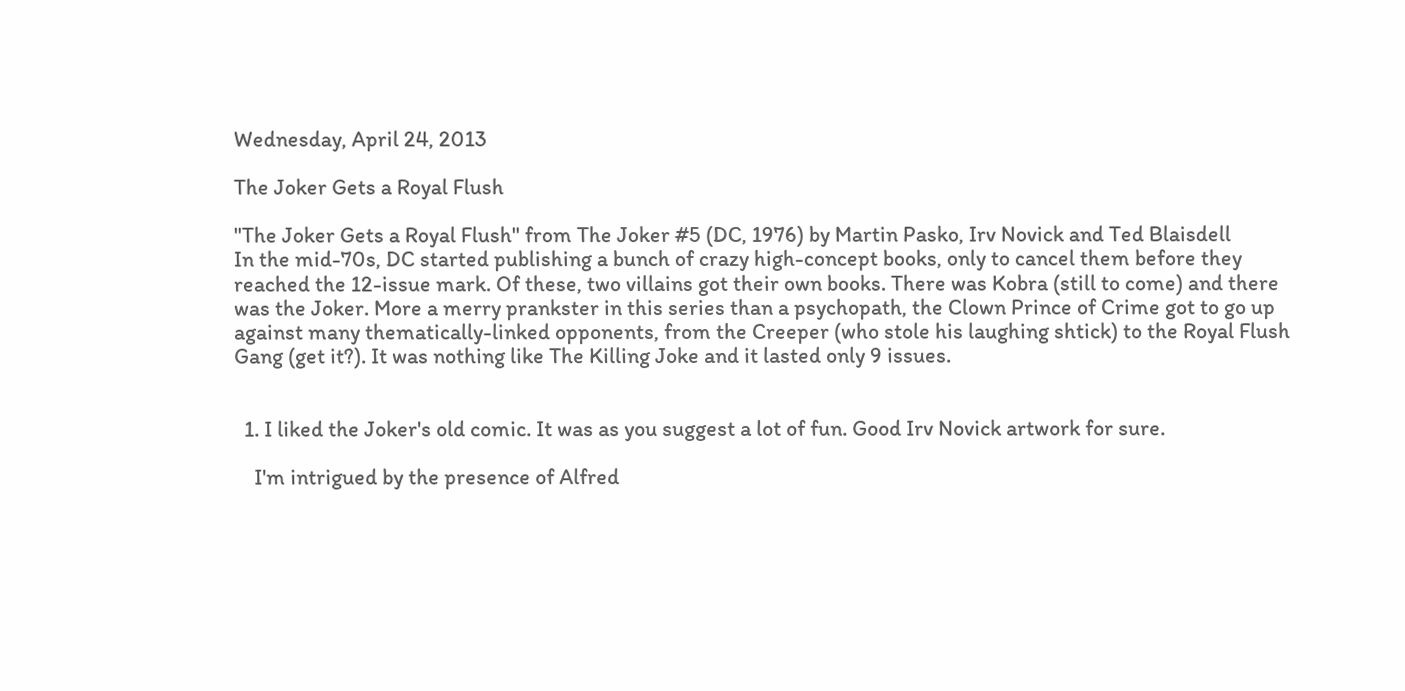Wednesday, April 24, 2013

The Joker Gets a Royal Flush

"The Joker Gets a Royal Flush" from The Joker #5 (DC, 1976) by Martin Pasko, Irv Novick and Ted Blaisdell
In the mid-70s, DC started publishing a bunch of crazy high-concept books, only to cancel them before they reached the 12-issue mark. Of these, two villains got their own books. There was Kobra (still to come) and there was the Joker. More a merry prankster in this series than a psychopath, the Clown Prince of Crime got to go up against many thematically-linked opponents, from the Creeper (who stole his laughing shtick) to the Royal Flush Gang (get it?). It was nothing like The Killing Joke and it lasted only 9 issues.


  1. I liked the Joker's old comic. It was as you suggest a lot of fun. Good Irv Novick artwork for sure.

    I'm intrigued by the presence of Alfred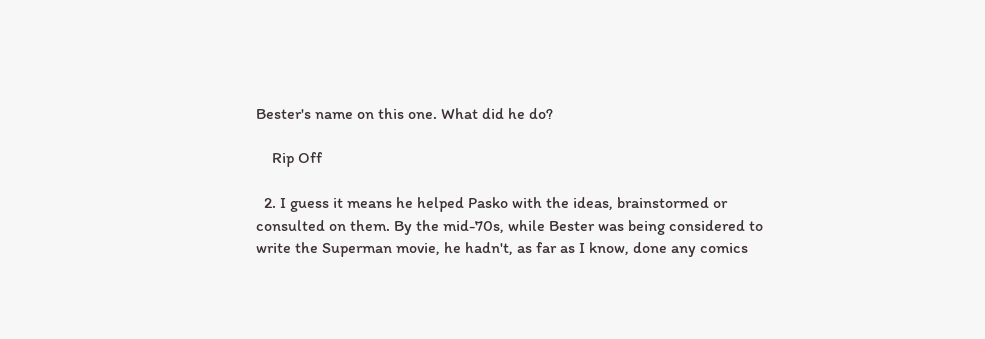Bester's name on this one. What did he do?

    Rip Off

  2. I guess it means he helped Pasko with the ideas, brainstormed or consulted on them. By the mid-70s, while Bester was being considered to write the Superman movie, he hadn't, as far as I know, done any comics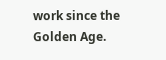work since the Golden Age.